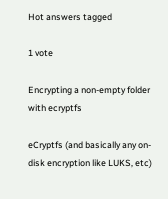Hot answers tagged

1 vote

Encrypting a non-empty folder with ecryptfs

eCryptfs (and basically any on-disk encryption like LUKS, etc)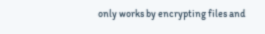only works by encrypting files and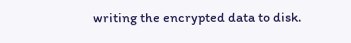writing the encrypted data to disk.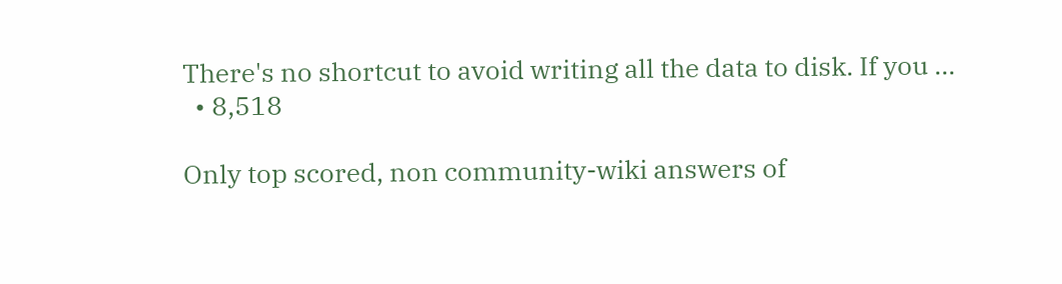There's no shortcut to avoid writing all the data to disk. If you ...
  • 8,518

Only top scored, non community-wiki answers of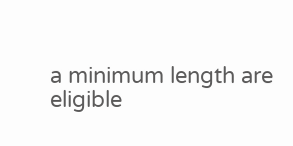a minimum length are eligible